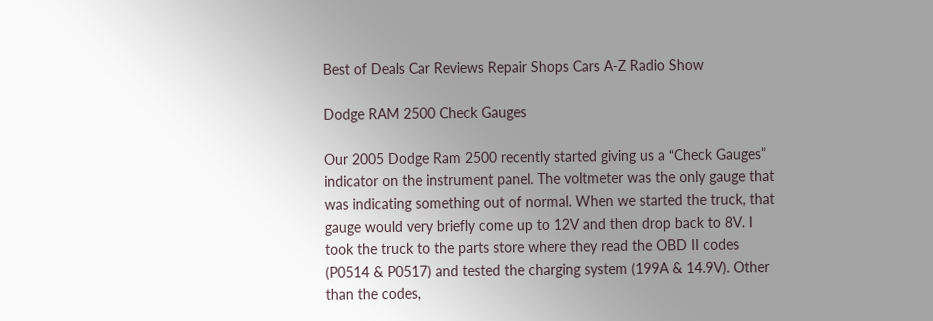Best of Deals Car Reviews Repair Shops Cars A-Z Radio Show

Dodge RAM 2500 Check Gauges

Our 2005 Dodge Ram 2500 recently started giving us a “Check Gauges” indicator on the instrument panel. The voltmeter was the only gauge that was indicating something out of normal. When we started the truck, that gauge would very briefly come up to 12V and then drop back to 8V. I took the truck to the parts store where they read the OBD II codes (P0514 & P0517) and tested the charging system (199A & 14.9V). Other than the codes,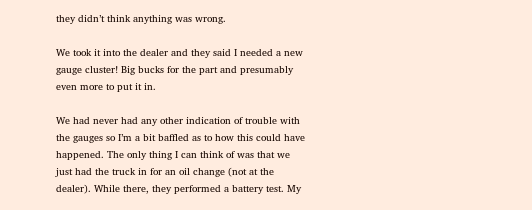they didn’t think anything was wrong.

We took it into the dealer and they said I needed a new gauge cluster! Big bucks for the part and presumably even more to put it in.

We had never had any other indication of trouble with the gauges so I’m a bit baffled as to how this could have happened. The only thing I can think of was that we just had the truck in for an oil change (not at the dealer). While there, they performed a battery test. My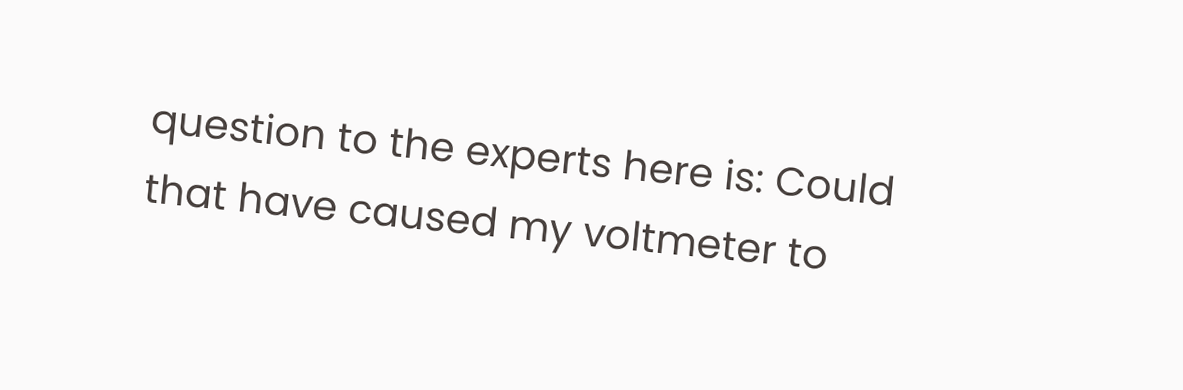question to the experts here is: Could that have caused my voltmeter to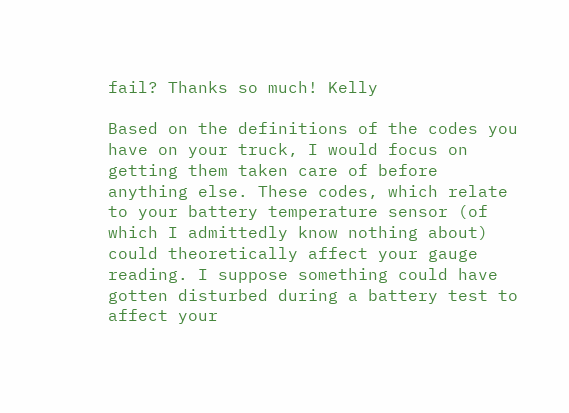fail? Thanks so much! Kelly

Based on the definitions of the codes you have on your truck, I would focus on getting them taken care of before anything else. These codes, which relate to your battery temperature sensor (of which I admittedly know nothing about) could theoretically affect your gauge reading. I suppose something could have gotten disturbed during a battery test to affect your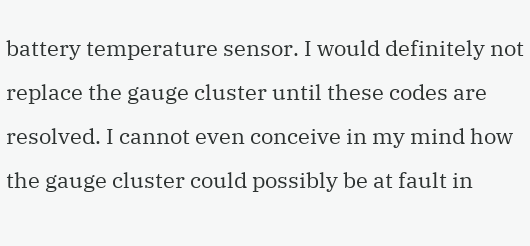battery temperature sensor. I would definitely not replace the gauge cluster until these codes are resolved. I cannot even conceive in my mind how the gauge cluster could possibly be at fault in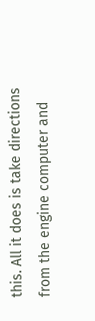this. All it does is take directions from the engine computer and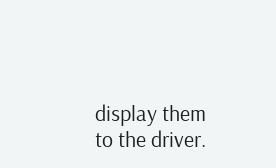display them to the driver.